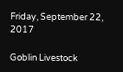Friday, September 22, 2017

Goblin Livestock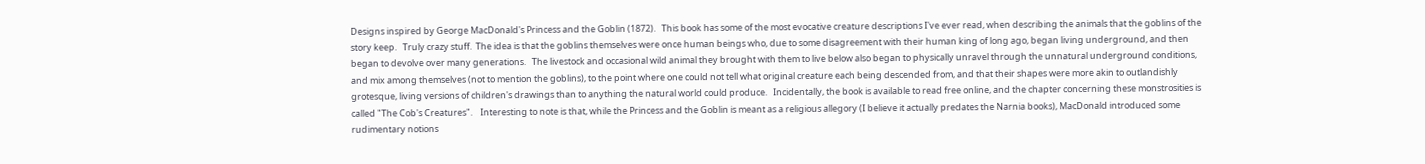Designs inspired by George MacDonald's Princess and the Goblin (1872).   This book has some of the most evocative creature descriptions I've ever read, when describing the animals that the goblins of the story keep.   Truly crazy stuff.  The idea is that the goblins themselves were once human beings who, due to some disagreement with their human king of long ago, began living underground, and then began to devolve over many generations.   The livestock and occasional wild animal they brought with them to live below also began to physically unravel through the unnatural underground conditions, and mix among themselves (not to mention the goblins), to the point where one could not tell what original creature each being descended from, and that their shapes were more akin to outlandishly grotesque, living versions of children's drawings than to anything the natural world could produce.   Incidentally, the book is available to read free online, and the chapter concerning these monstrosities is called "The Cob's Creatures".    Interesting to note is that, while the Princess and the Goblin is meant as a religious allegory (I believe it actually predates the Narnia books), MacDonald introduced some rudimentary notions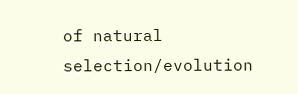of natural selection/evolution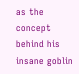as the concept behind his insane goblin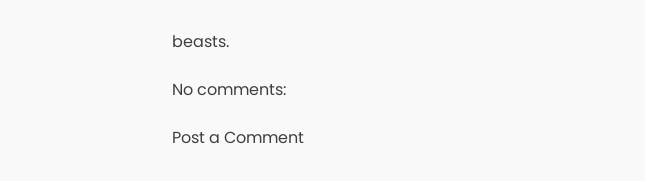beasts.

No comments:

Post a Comment